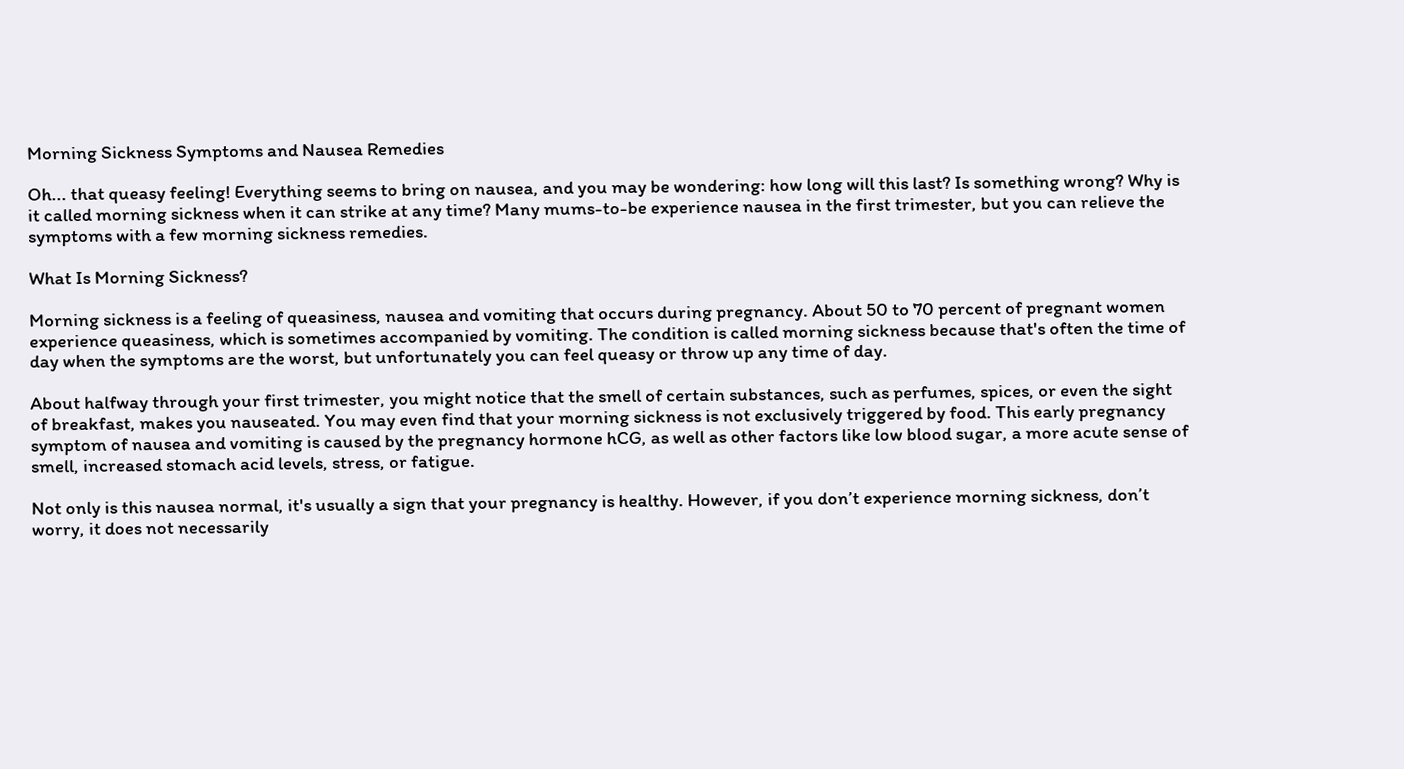Morning Sickness Symptoms and Nausea Remedies

Oh... that queasy feeling! Everything seems to bring on nausea, and you may be wondering: how long will this last? Is something wrong? Why is it called morning sickness when it can strike at any time? Many mums-to-be experience nausea in the first trimester, but you can relieve the symptoms with a few morning sickness remedies.

What Is Morning Sickness?

Morning sickness is a feeling of queasiness, nausea and vomiting that occurs during pregnancy. About 50 to 70 percent of pregnant women experience queasiness, which is sometimes accompanied by vomiting. The condition is called morning sickness because that's often the time of day when the symptoms are the worst, but unfortunately you can feel queasy or throw up any time of day.

About halfway through your first trimester, you might notice that the smell of certain substances, such as perfumes, spices, or even the sight of breakfast, makes you nauseated. You may even find that your morning sickness is not exclusively triggered by food. This early pregnancy symptom of nausea and vomiting is caused by the pregnancy hormone hCG, as well as other factors like low blood sugar, a more acute sense of smell, increased stomach acid levels, stress, or fatigue.

Not only is this nausea normal, it's usually a sign that your pregnancy is healthy. However, if you don’t experience morning sickness, don’t worry, it does not necessarily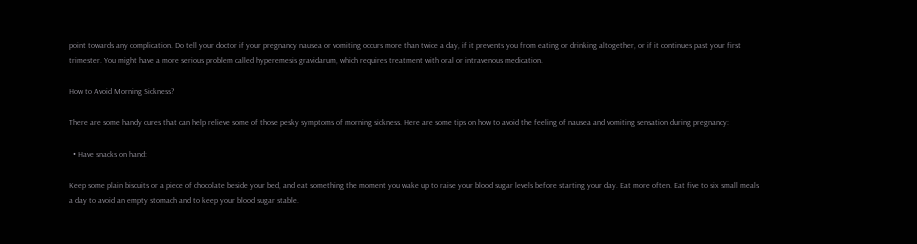point towards any complication. Do tell your doctor if your pregnancy nausea or vomiting occurs more than twice a day, if it prevents you from eating or drinking altogether, or if it continues past your first trimester. You might have a more serious problem called hyperemesis gravidarum, which requires treatment with oral or intravenous medication.

How to Avoid Morning Sickness?

There are some handy cures that can help relieve some of those pesky symptoms of morning sickness. Here are some tips on how to avoid the feeling of nausea and vomiting sensation during pregnancy:

  • Have snacks on hand:

Keep some plain biscuits or a piece of chocolate beside your bed, and eat something the moment you wake up to raise your blood sugar levels before starting your day. Eat more often. Eat five to six small meals a day to avoid an empty stomach and to keep your blood sugar stable.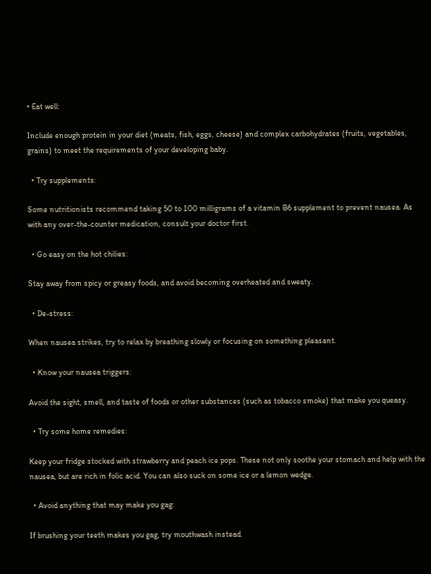• Eat well:

Include enough protein in your diet (meats, fish, eggs, cheese) and complex carbohydrates (fruits, vegetables, grains) to meet the requirements of your developing baby.

  • Try supplements:

Some nutritionists recommend taking 50 to 100 milligrams of a vitamin B6 supplement to prevent nausea. As with any over-the-counter medication, consult your doctor first.

  • Go easy on the hot chilies:

Stay away from spicy or greasy foods, and avoid becoming overheated and sweaty.

  • De-stress:

When nausea strikes, try to relax by breathing slowly or focusing on something pleasant.

  • Know your nausea triggers:

Avoid the sight, smell, and taste of foods or other substances (such as tobacco smoke) that make you queasy.

  • Try some home remedies:

Keep your fridge stocked with strawberry and peach ice pops. These not only soothe your stomach and help with the nausea, but are rich in folic acid. You can also suck on some ice or a lemon wedge.

  • Avoid anything that may make you gag:

If brushing your teeth makes you gag, try mouthwash instead.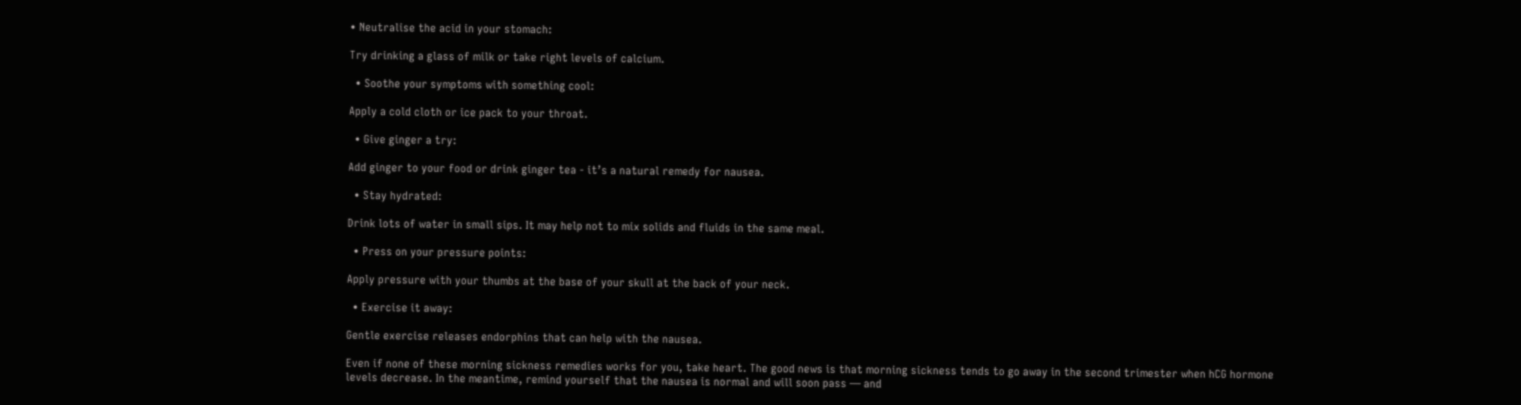• Neutralise the acid in your stomach:

Try drinking a glass of milk or take right levels of calcium.

  • Soothe your symptoms with something cool:

Apply a cold cloth or ice pack to your throat.

  • Give ginger a try:

Add ginger to your food or drink ginger tea - it’s a natural remedy for nausea.

  • Stay hydrated:

Drink lots of water in small sips. It may help not to mix solids and fluids in the same meal.

  • Press on your pressure points:

Apply pressure with your thumbs at the base of your skull at the back of your neck.

  • Exercise it away:

Gentle exercise releases endorphins that can help with the nausea.

Even if none of these morning sickness remedies works for you, take heart. The good news is that morning sickness tends to go away in the second trimester when hCG hormone levels decrease. In the meantime, remind yourself that the nausea is normal and will soon pass — and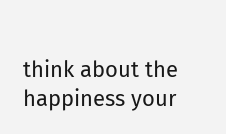think about the happiness your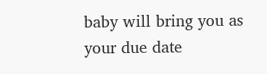baby will bring you as your due date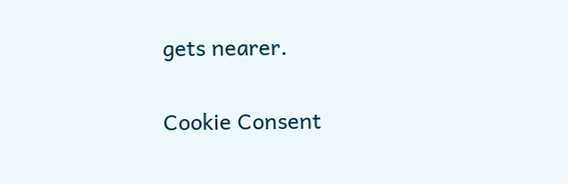gets nearer.

Cookie Consent